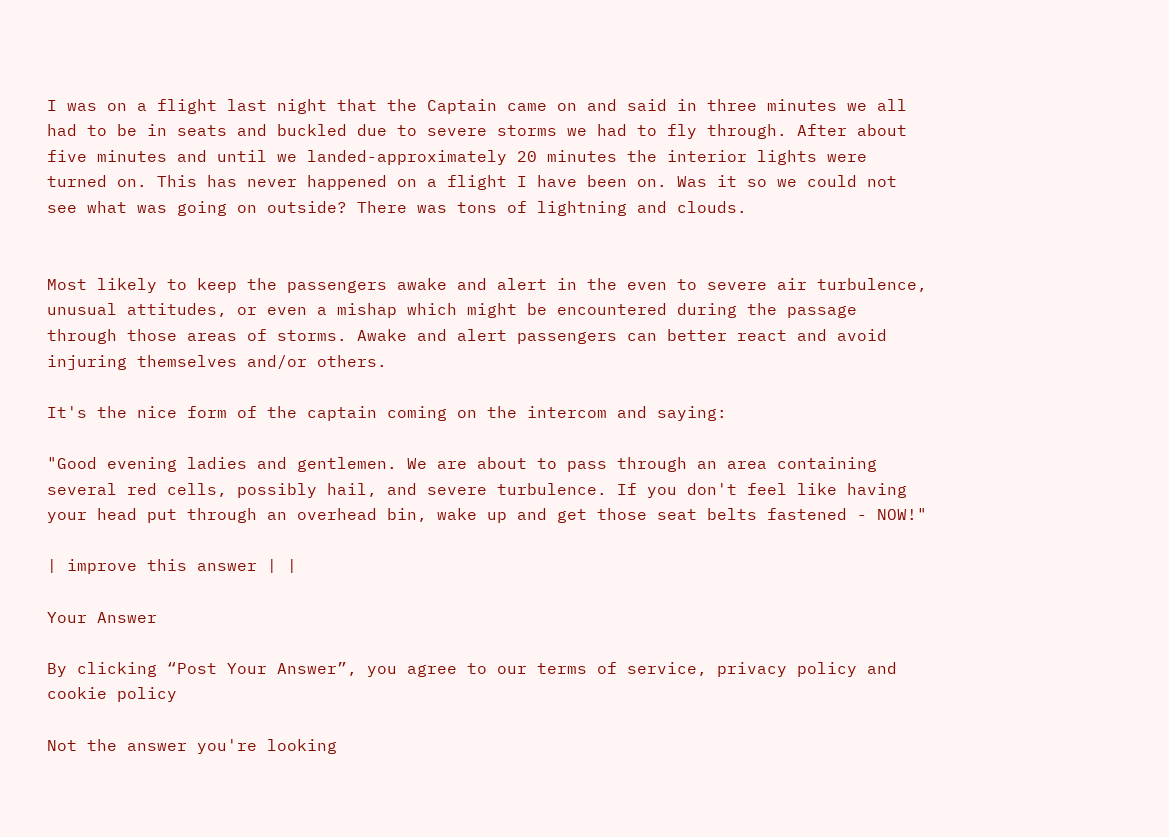I was on a flight last night that the Captain came on and said in three minutes we all had to be in seats and buckled due to severe storms we had to fly through. After about five minutes and until we landed-approximately 20 minutes the interior lights were turned on. This has never happened on a flight I have been on. Was it so we could not see what was going on outside? There was tons of lightning and clouds.


Most likely to keep the passengers awake and alert in the even to severe air turbulence, unusual attitudes, or even a mishap which might be encountered during the passage through those areas of storms. Awake and alert passengers can better react and avoid injuring themselves and/or others.

It's the nice form of the captain coming on the intercom and saying:

"Good evening ladies and gentlemen. We are about to pass through an area containing several red cells, possibly hail, and severe turbulence. If you don't feel like having your head put through an overhead bin, wake up and get those seat belts fastened - NOW!"

| improve this answer | |

Your Answer

By clicking “Post Your Answer”, you agree to our terms of service, privacy policy and cookie policy

Not the answer you're looking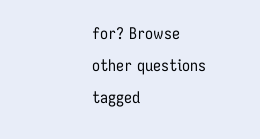for? Browse other questions tagged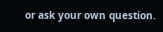or ask your own question.